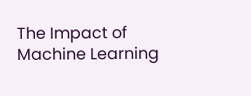The Impact of Machine Learning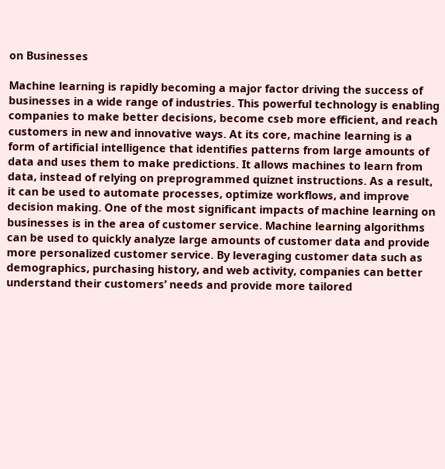on Businesses

Machine learning is rapidly becoming a major factor driving the success of businesses in a wide range of industries. This powerful technology is enabling companies to make better decisions, become cseb more efficient, and reach customers in new and innovative ways. At its core, machine learning is a form of artificial intelligence that identifies patterns from large amounts of data and uses them to make predictions. It allows machines to learn from data, instead of relying on preprogrammed quiznet instructions. As a result, it can be used to automate processes, optimize workflows, and improve decision making. One of the most significant impacts of machine learning on businesses is in the area of customer service. Machine learning algorithms can be used to quickly analyze large amounts of customer data and provide more personalized customer service. By leveraging customer data such as demographics, purchasing history, and web activity, companies can better understand their customers’ needs and provide more tailored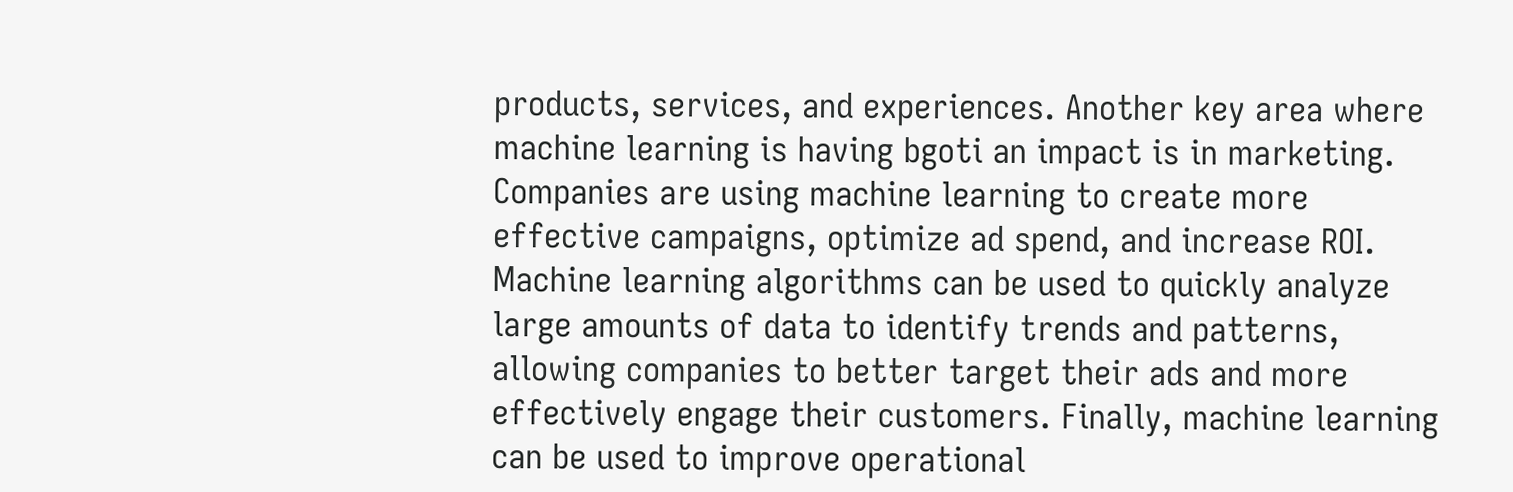products, services, and experiences. Another key area where machine learning is having bgoti an impact is in marketing. Companies are using machine learning to create more effective campaigns, optimize ad spend, and increase ROI. Machine learning algorithms can be used to quickly analyze large amounts of data to identify trends and patterns, allowing companies to better target their ads and more effectively engage their customers. Finally, machine learning can be used to improve operational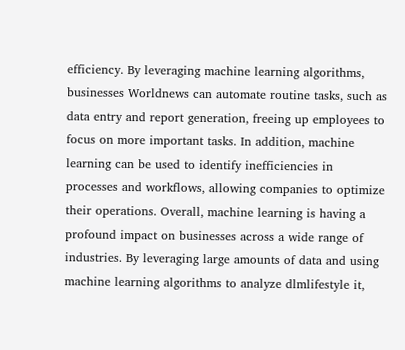efficiency. By leveraging machine learning algorithms, businesses Worldnews can automate routine tasks, such as data entry and report generation, freeing up employees to focus on more important tasks. In addition, machine learning can be used to identify inefficiencies in processes and workflows, allowing companies to optimize their operations. Overall, machine learning is having a profound impact on businesses across a wide range of industries. By leveraging large amounts of data and using machine learning algorithms to analyze dlmlifestyle it,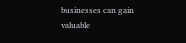businesses can gain valuable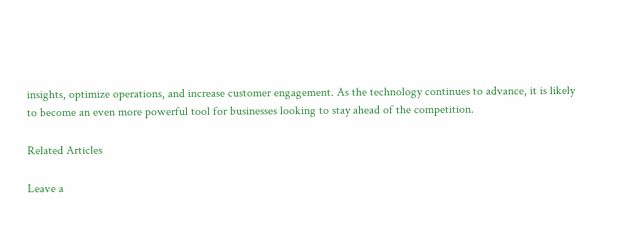insights, optimize operations, and increase customer engagement. As the technology continues to advance, it is likely to become an even more powerful tool for businesses looking to stay ahead of the competition.

Related Articles

Leave a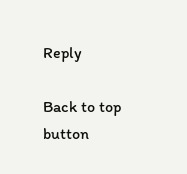Reply

Back to top button